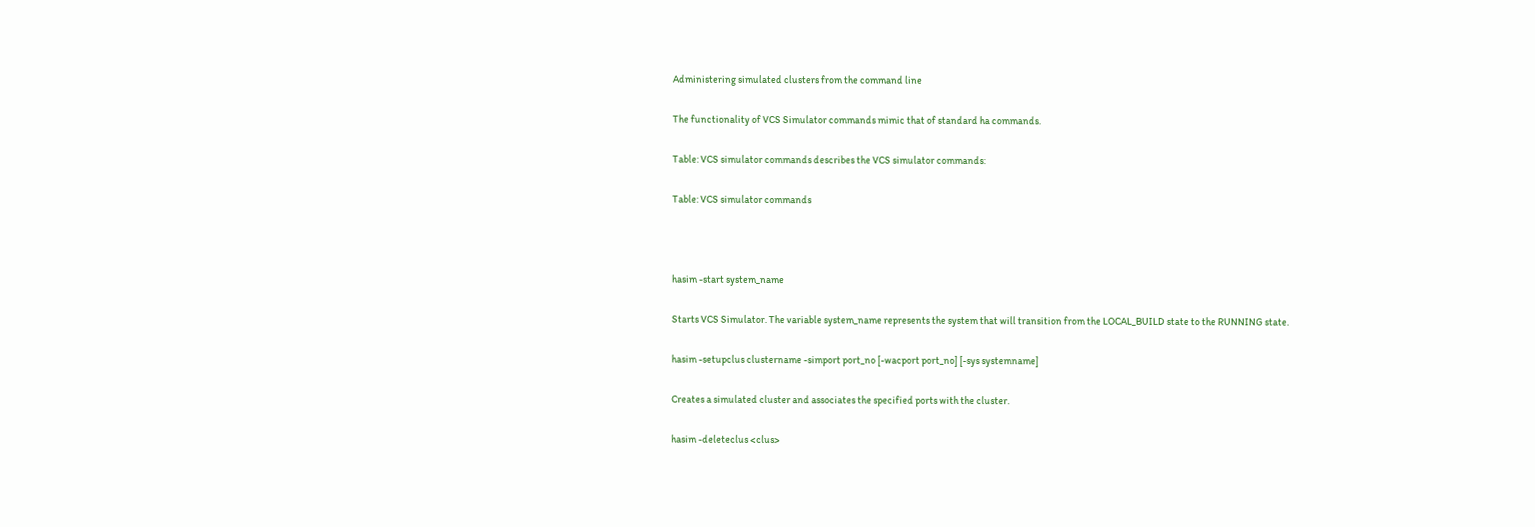Administering simulated clusters from the command line

The functionality of VCS Simulator commands mimic that of standard ha commands.

Table: VCS simulator commands describes the VCS simulator commands:

Table: VCS simulator commands



hasim -start system_name

Starts VCS Simulator. The variable system_name represents the system that will transition from the LOCAL_BUILD state to the RUNNING state.

hasim -setupclus clustername -simport port_no [-wacport port_no] [-sys systemname]

Creates a simulated cluster and associates the specified ports with the cluster.

hasim -deleteclus <clus>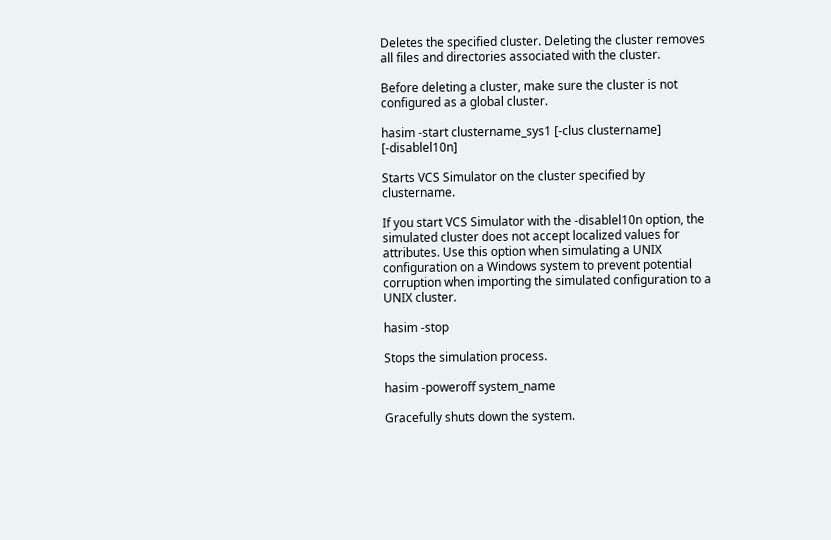Deletes the specified cluster. Deleting the cluster removes all files and directories associated with the cluster.

Before deleting a cluster, make sure the cluster is not configured as a global cluster.

hasim -start clustername_sys1 [-clus clustername] [-disablel10n]

Starts VCS Simulator on the cluster specified by clustername.

If you start VCS Simulator with the -disablel10n option, the simulated cluster does not accept localized values for attributes. Use this option when simulating a UNIX configuration on a Windows system to prevent potential corruption when importing the simulated configuration to a UNIX cluster.

hasim -stop

Stops the simulation process.

hasim -poweroff system_name

Gracefully shuts down the system.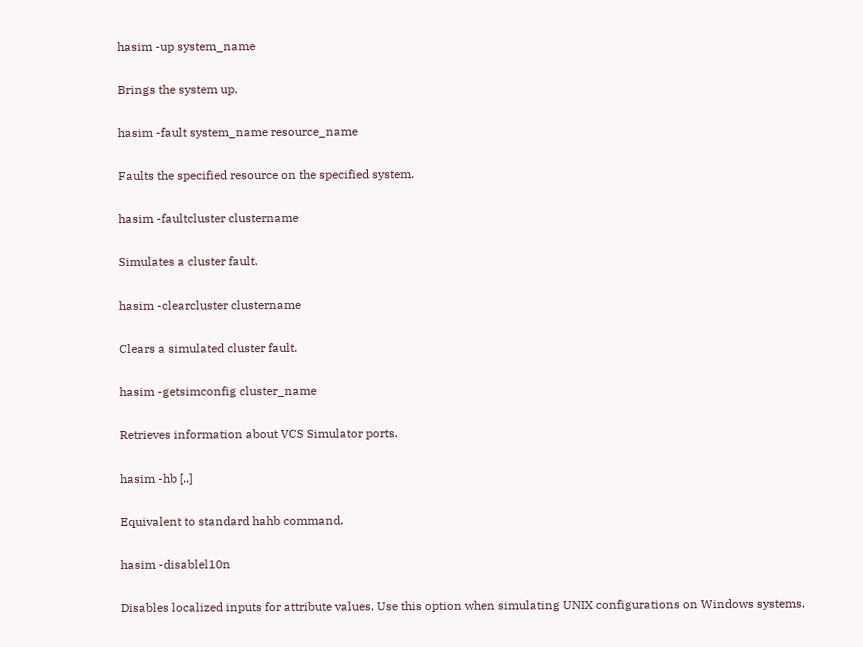hasim -up system_name

Brings the system up.

hasim -fault system_name resource_name

Faults the specified resource on the specified system.

hasim -faultcluster clustername

Simulates a cluster fault.

hasim -clearcluster clustername

Clears a simulated cluster fault.

hasim -getsimconfig cluster_name

Retrieves information about VCS Simulator ports.

hasim -hb [..]

Equivalent to standard hahb command.

hasim -disablel10n

Disables localized inputs for attribute values. Use this option when simulating UNIX configurations on Windows systems.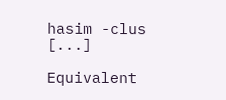hasim -clus [...]

Equivalent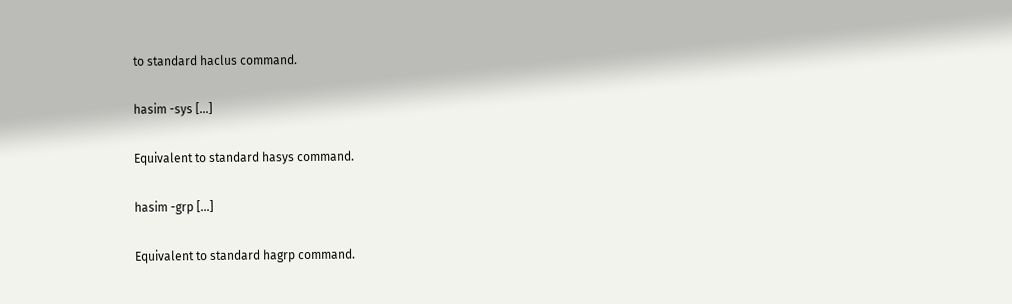to standard haclus command.

hasim -sys [...]

Equivalent to standard hasys command.

hasim -grp [...]

Equivalent to standard hagrp command.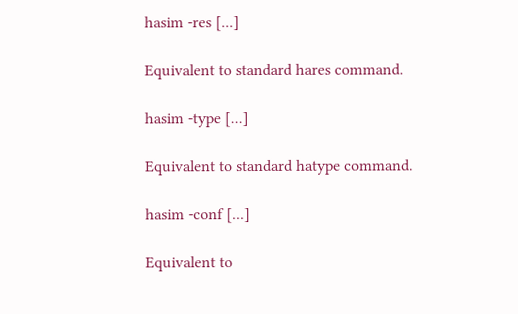hasim -res [...]

Equivalent to standard hares command.

hasim -type [...]

Equivalent to standard hatype command.

hasim -conf [...]

Equivalent to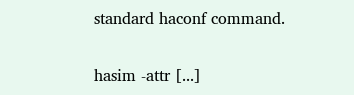standard haconf command.

hasim -attr [...]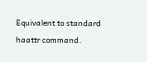Equivalent to standard haattr command.